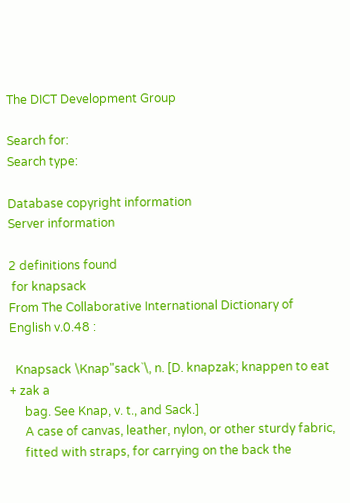The DICT Development Group

Search for:
Search type:

Database copyright information
Server information

2 definitions found
 for knapsack
From The Collaborative International Dictionary of English v.0.48 :

  Knapsack \Knap"sack`\, n. [D. knapzak; knappen to eat + zak a
     bag. See Knap, v. t., and Sack.]
     A case of canvas, leather, nylon, or other sturdy fabric,
     fitted with straps, for carrying on the back the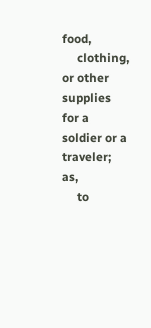food,
     clothing, or other supplies for a soldier or a traveler; as,
     to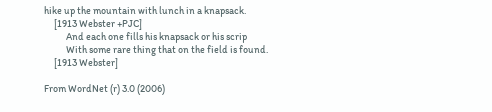hike up the mountain with lunch in a knapsack.
     [1913 Webster +PJC]
           And each one fills his knapsack or his scrip
           With some rare thing that on the field is found.
     [1913 Webster]

From WordNet (r) 3.0 (2006)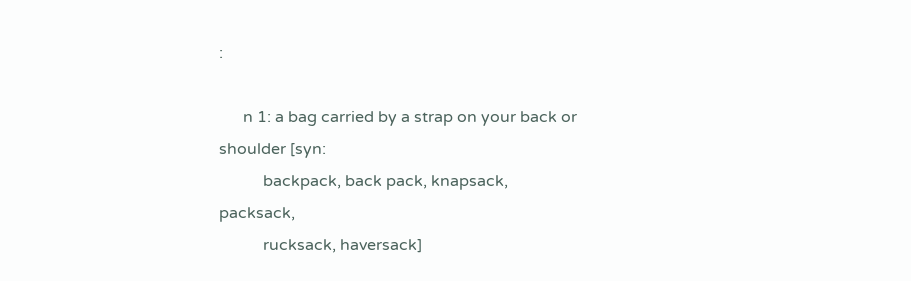:

      n 1: a bag carried by a strap on your back or shoulder [syn:
           backpack, back pack, knapsack, packsack,
           rucksack, haversack]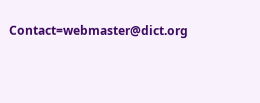Contact=webmaster@dict.org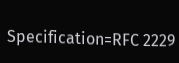Specification=RFC 2229